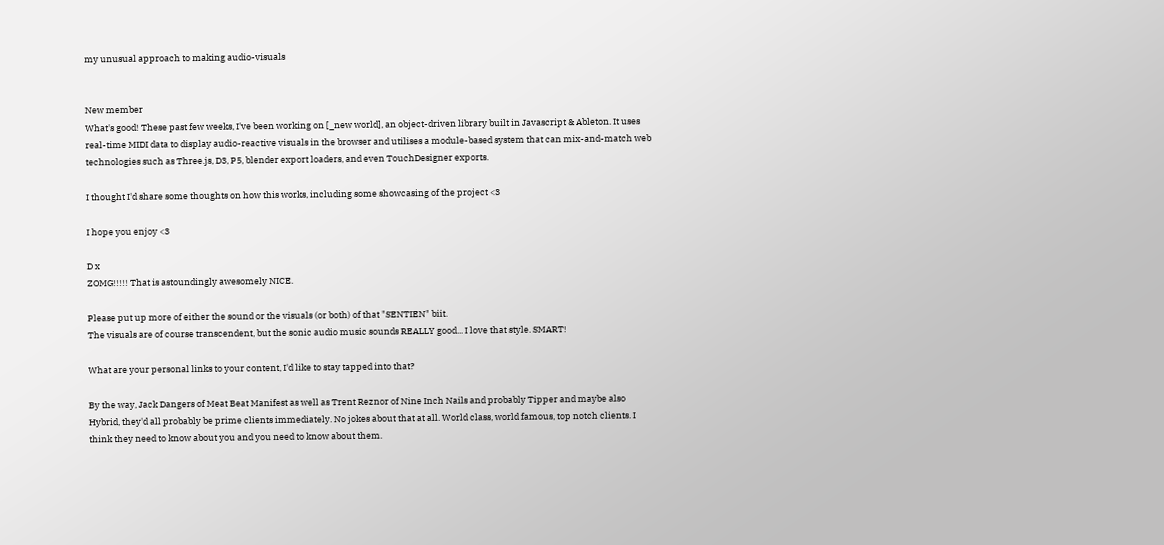my unusual approach to making audio-visuals


New member
What's good! These past few weeks, I've been working on [_new world], an object-driven library built in Javascript & Ableton. It uses real-time MIDI data to display audio-reactive visuals in the browser and utilises a module-based system that can mix-and-match web technologies such as Three.js, D3, P5, blender export loaders, and even TouchDesigner exports.

I thought I'd share some thoughts on how this works, including some showcasing of the project <3

I hope you enjoy <3

D x
ZOMG!!!!! That is astoundingly awesomely NICE.

Please put up more of either the sound or the visuals (or both) of that "SENTIEN" biit.
The visuals are of course transcendent, but the sonic audio music sounds REALLY good... I love that style. SMART!

What are your personal links to your content, I'd like to stay tapped into that?

By the way, Jack Dangers of Meat Beat Manifest as well as Trent Reznor of Nine Inch Nails and probably Tipper and maybe also Hybrid, they'd all probably be prime clients immediately. No jokes about that at all. World class, world famous, top notch clients. I think they need to know about you and you need to know about them.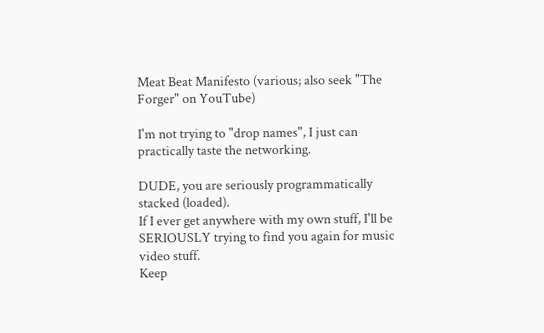Meat Beat Manifesto (various; also seek "The Forger" on YouTube)

I'm not trying to "drop names", I just can practically taste the networking.

DUDE, you are seriously programmatically stacked (loaded).
If I ever get anywhere with my own stuff, I'll be SERIOUSLY trying to find you again for music video stuff.
Keep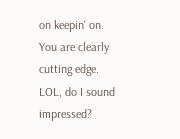on keepin' on. You are clearly cutting edge.
LOL, do I sound impressed?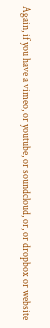Again, if you have a vimeo, or youtube, or soundcloud, or, or dropbox or website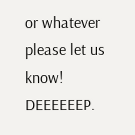or whatever please let us know! DEEEEEEP.